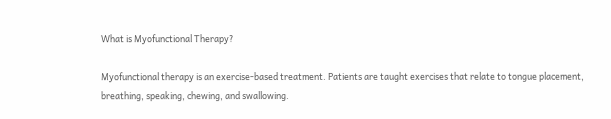What is Myofunctional Therapy?

Myofunctional therapy is an exercise-based treatment. Patients are taught exercises that relate to tongue placement, breathing, speaking, chewing, and swallowing.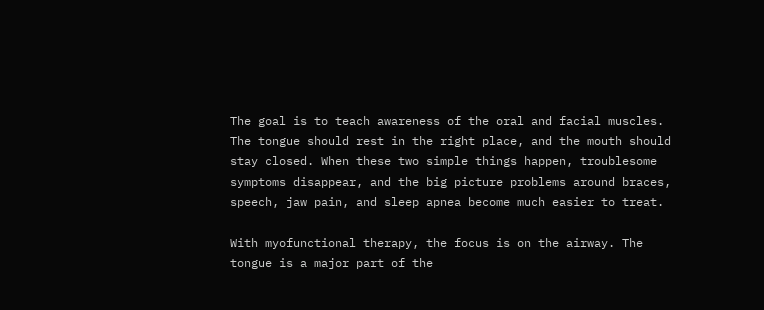The goal is to teach awareness of the oral and facial muscles. The tongue should rest in the right place, and the mouth should stay closed. When these two simple things happen, troublesome symptoms disappear, and the big picture problems around braces, speech, jaw pain, and sleep apnea become much easier to treat.

With myofunctional therapy, the focus is on the airway. The tongue is a major part of the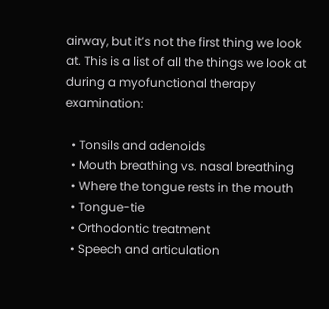airway, but it’s not the first thing we look at. This is a list of all the things we look at during a myofunctional therapy examination:

  • Tonsils and adenoids
  • Mouth breathing vs. nasal breathing
  • Where the tongue rests in the mouth
  • Tongue-tie
  • Orthodontic treatment
  • Speech and articulation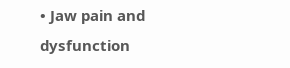• Jaw pain and dysfunction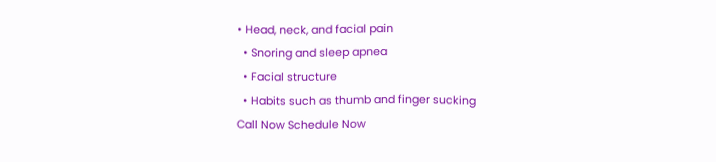• Head, neck, and facial pain
  • Snoring and sleep apnea
  • Facial structure
  • Habits such as thumb and finger sucking
Call Now Schedule Now